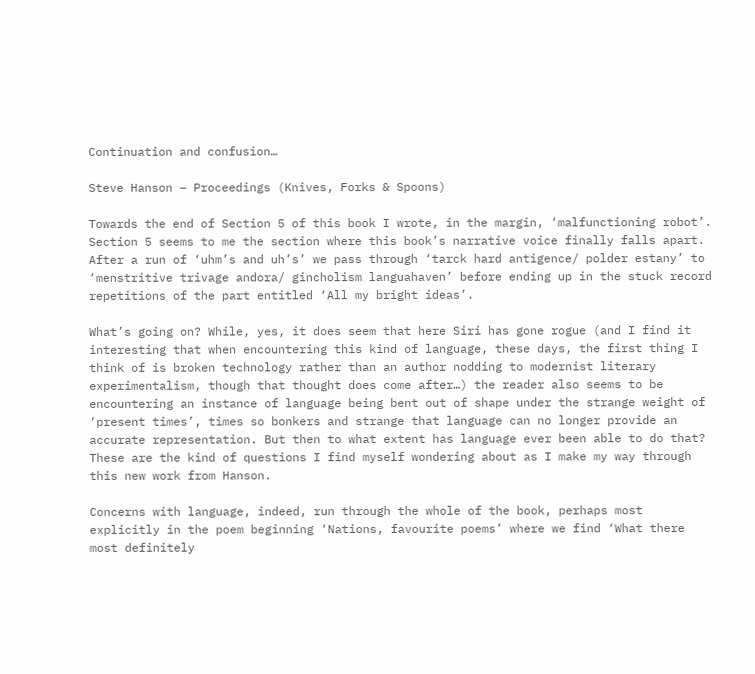Continuation and confusion…

Steve Hanson – Proceedings (Knives, Forks & Spoons)

Towards the end of Section 5 of this book I wrote, in the margin, ‘malfunctioning robot’. Section 5 seems to me the section where this book’s narrative voice finally falls apart. After a run of ‘uhm’s and uh’s’ we pass through ‘tarck hard antigence/ polder estany’ to ‘menstritive trivage andora/ gincholism languahaven’ before ending up in the stuck record repetitions of the part entitled ‘All my bright ideas’.

What’s going on? While, yes, it does seem that here Siri has gone rogue (and I find it interesting that when encountering this kind of language, these days, the first thing I think of is broken technology rather than an author nodding to modernist literary experimentalism, though that thought does come after…) the reader also seems to be encountering an instance of language being bent out of shape under the strange weight of ‘present times’, times so bonkers and strange that language can no longer provide an accurate representation. But then to what extent has language ever been able to do that? These are the kind of questions I find myself wondering about as I make my way through this new work from Hanson.

Concerns with language, indeed, run through the whole of the book, perhaps most explicitly in the poem beginning ‘Nations, favourite poems’ where we find ‘What there most definitely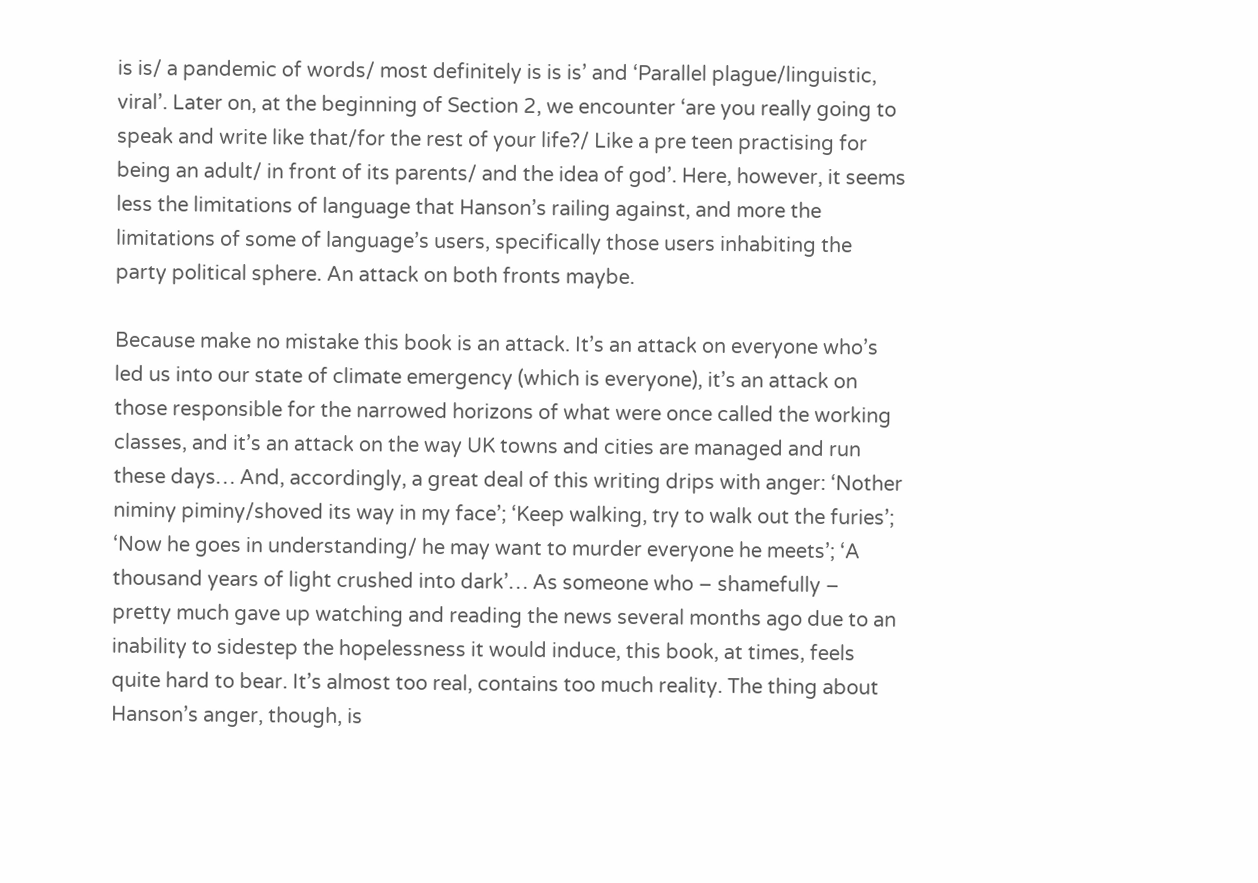is is/ a pandemic of words/ most definitely is is is’ and ‘Parallel plague/linguistic, viral’. Later on, at the beginning of Section 2, we encounter ‘are you really going to speak and write like that/for the rest of your life?/ Like a pre teen practising for being an adult/ in front of its parents/ and the idea of god’. Here, however, it seems less the limitations of language that Hanson’s railing against, and more the limitations of some of language’s users, specifically those users inhabiting the party political sphere. An attack on both fronts maybe.

Because make no mistake this book is an attack. It’s an attack on everyone who’s led us into our state of climate emergency (which is everyone), it’s an attack on those responsible for the narrowed horizons of what were once called the working classes, and it’s an attack on the way UK towns and cities are managed and run these days… And, accordingly, a great deal of this writing drips with anger: ‘Nother niminy piminy/shoved its way in my face’; ‘Keep walking, try to walk out the furies’; ‘Now he goes in understanding/ he may want to murder everyone he meets’; ‘A thousand years of light crushed into dark’… As someone who – shamefully – pretty much gave up watching and reading the news several months ago due to an inability to sidestep the hopelessness it would induce, this book, at times, feels quite hard to bear. It’s almost too real, contains too much reality. The thing about Hanson’s anger, though, is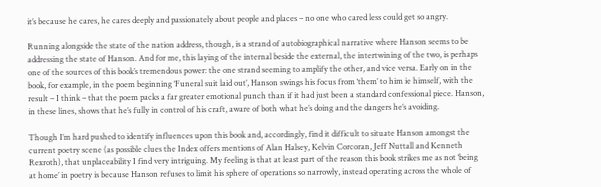it’s because he cares, he cares deeply and passionately about people and places – no one who cared less could get so angry.

Running alongside the state of the nation address, though, is a strand of autobiographical narrative where Hanson seems to be addressing the state of Hanson. And for me, this laying of the internal beside the external, the intertwining of the two, is perhaps one of the sources of this book’s tremendous power: the one strand seeming to amplify the other, and vice versa. Early on in the book, for example, in the poem beginning ‘Funeral suit laid out’, Hanson swings his focus from ‘them’ to him ie himself, with the result – I think – that the poem packs a far greater emotional punch than if it had just been a standard confessional piece. Hanson, in these lines, shows that he’s fully in control of his craft, aware of both what he’s doing and the dangers he’s avoiding.

Though I’m hard pushed to identify influences upon this book and, accordingly, find it difficult to situate Hanson amongst the current poetry scene (as possible clues the Index offers mentions of Alan Halsey, Kelvin Corcoran, Jeff Nuttall and Kenneth Rexroth), that unplaceability I find very intriguing. My feeling is that at least part of the reason this book strikes me as not ‘being at home’ in poetry is because Hanson refuses to limit his sphere of operations so narrowly, instead operating across the whole of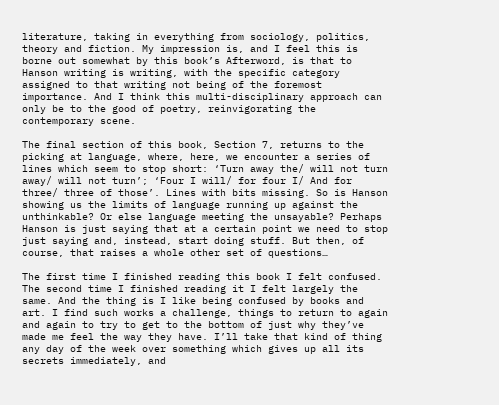literature, taking in everything from sociology, politics, theory and fiction. My impression is, and I feel this is borne out somewhat by this book’s Afterword, is that to Hanson writing is writing, with the specific category assigned to that writing not being of the foremost importance. And I think this multi-disciplinary approach can only be to the good of poetry, reinvigorating the contemporary scene.

The final section of this book, Section 7, returns to the picking at language, where, here, we encounter a series of lines which seem to stop short: ‘Turn away the/ will not turn away/ will not turn’; ‘Four I will/ for four I/ And for three/ three of those’. Lines with bits missing. So is Hanson showing us the limits of language running up against the unthinkable? Or else language meeting the unsayable? Perhaps Hanson is just saying that at a certain point we need to stop just saying and, instead, start doing stuff. But then, of course, that raises a whole other set of questions…

The first time I finished reading this book I felt confused. The second time I finished reading it I felt largely the same. And the thing is I like being confused by books and art. I find such works a challenge, things to return to again and again to try to get to the bottom of just why they’ve made me feel the way they have. I’ll take that kind of thing any day of the week over something which gives up all its secrets immediately, and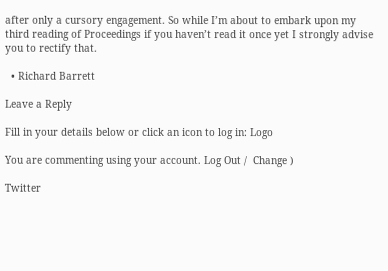after only a cursory engagement. So while I’m about to embark upon my third reading of Proceedings if you haven’t read it once yet I strongly advise you to rectify that.

  • Richard Barrett

Leave a Reply

Fill in your details below or click an icon to log in: Logo

You are commenting using your account. Log Out /  Change )

Twitter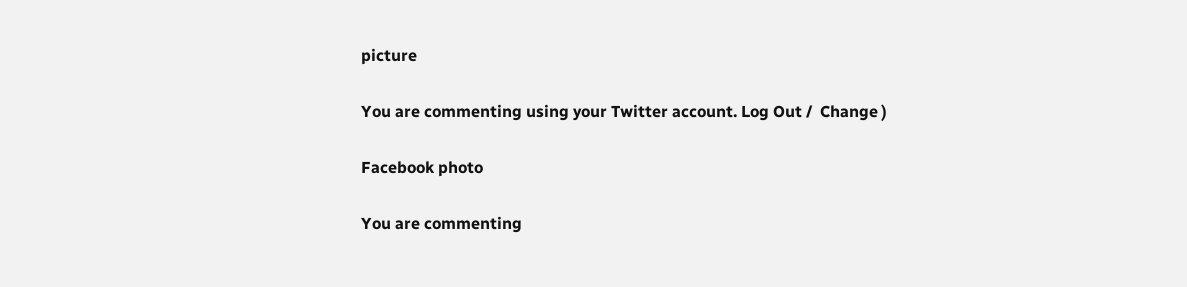picture

You are commenting using your Twitter account. Log Out /  Change )

Facebook photo

You are commenting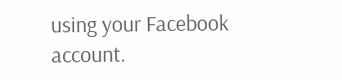using your Facebook account.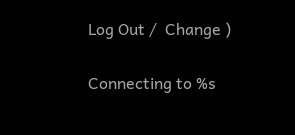Log Out /  Change )

Connecting to %s